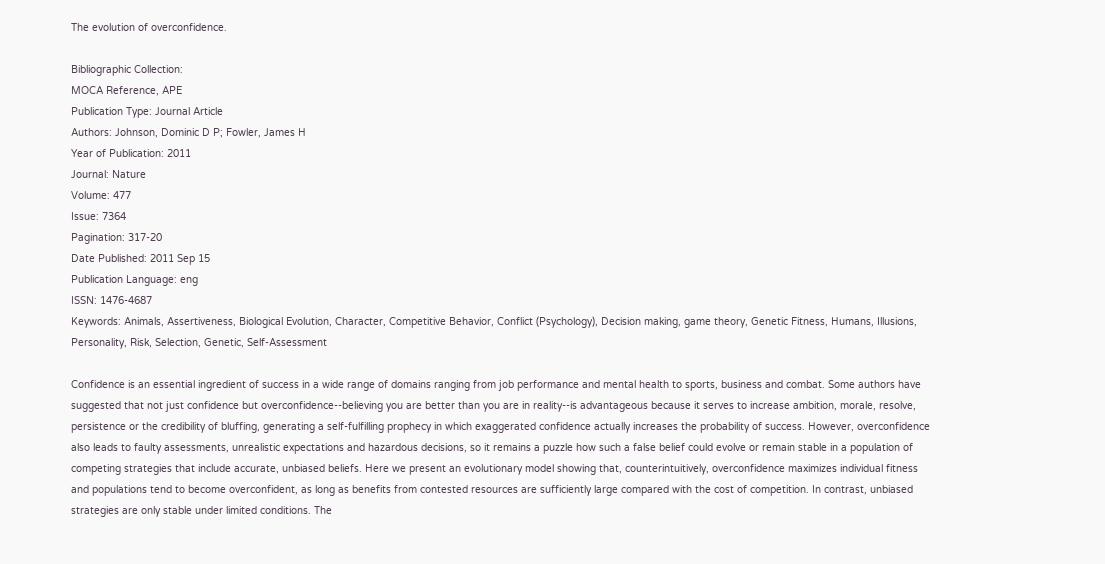The evolution of overconfidence.

Bibliographic Collection:
MOCA Reference, APE
Publication Type: Journal Article
Authors: Johnson, Dominic D P; Fowler, James H
Year of Publication: 2011
Journal: Nature
Volume: 477
Issue: 7364
Pagination: 317-20
Date Published: 2011 Sep 15
Publication Language: eng
ISSN: 1476-4687
Keywords: Animals, Assertiveness, Biological Evolution, Character, Competitive Behavior, Conflict (Psychology), Decision making, game theory, Genetic Fitness, Humans, Illusions, Personality, Risk, Selection, Genetic, Self-Assessment

Confidence is an essential ingredient of success in a wide range of domains ranging from job performance and mental health to sports, business and combat. Some authors have suggested that not just confidence but overconfidence--believing you are better than you are in reality--is advantageous because it serves to increase ambition, morale, resolve, persistence or the credibility of bluffing, generating a self-fulfilling prophecy in which exaggerated confidence actually increases the probability of success. However, overconfidence also leads to faulty assessments, unrealistic expectations and hazardous decisions, so it remains a puzzle how such a false belief could evolve or remain stable in a population of competing strategies that include accurate, unbiased beliefs. Here we present an evolutionary model showing that, counterintuitively, overconfidence maximizes individual fitness and populations tend to become overconfident, as long as benefits from contested resources are sufficiently large compared with the cost of competition. In contrast, unbiased strategies are only stable under limited conditions. The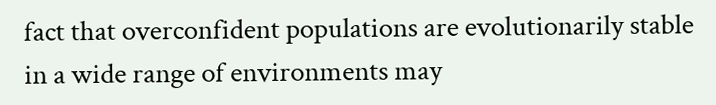fact that overconfident populations are evolutionarily stable in a wide range of environments may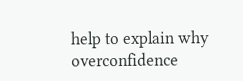help to explain why overconfidence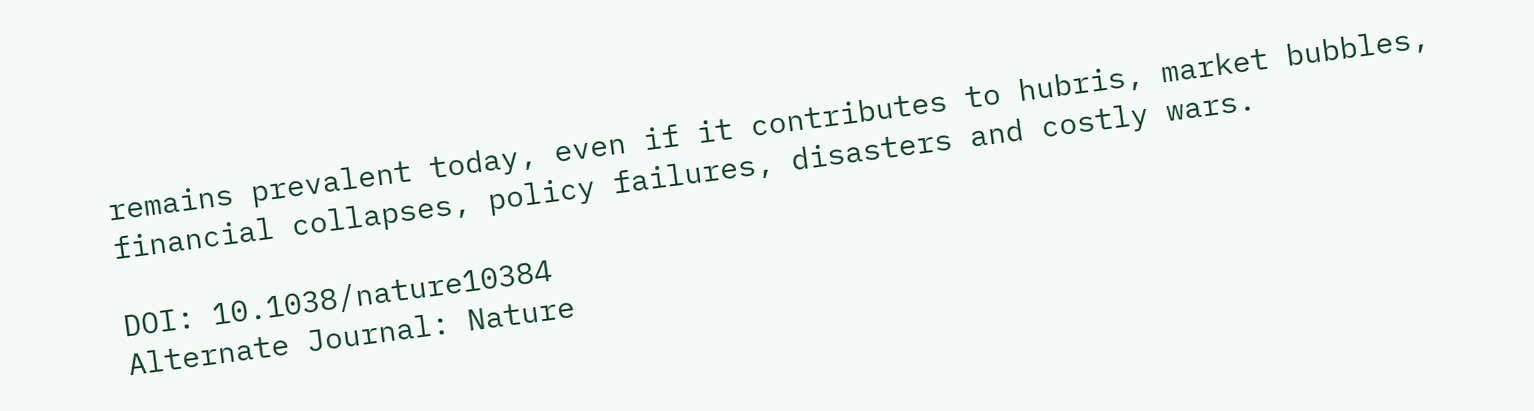remains prevalent today, even if it contributes to hubris, market bubbles, financial collapses, policy failures, disasters and costly wars.

DOI: 10.1038/nature10384
Alternate Journal: Nature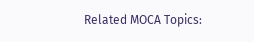Related MOCA Topics: